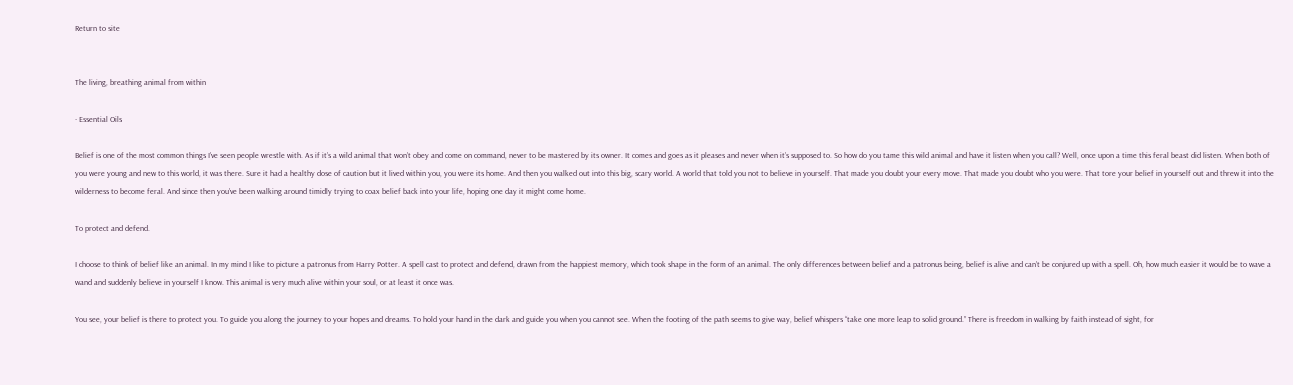Return to site


The living, breathing animal from within

· Essential Oils

Belief is one of the most common things I’ve seen people wrestle with. As if it’s a wild animal that won’t obey and come on command, never to be mastered by its owner. It comes and goes as it pleases and never when it’s supposed to. So how do you tame this wild animal and have it listen when you call? Well, once upon a time this feral beast did listen. When both of you were young and new to this world, it was there. Sure it had a healthy dose of caution but it lived within you, you were its home. And then you walked out into this big, scary world. A world that told you not to believe in yourself. That made you doubt your every move. That made you doubt who you were. That tore your belief in yourself out and threw it into the wilderness to become feral. And since then you’ve been walking around timidly trying to coax belief back into your life, hoping one day it might come home.

To protect and defend.

I choose to think of belief like an animal. In my mind I like to picture a patronus from Harry Potter. A spell cast to protect and defend, drawn from the happiest memory, which took shape in the form of an animal. The only differences between belief and a patronus being, belief is alive and can’t be conjured up with a spell. Oh, how much easier it would be to wave a wand and suddenly believe in yourself I know. This animal is very much alive within your soul, or at least it once was.

You see, your belief is there to protect you. To guide you along the journey to your hopes and dreams. To hold your hand in the dark and guide you when you cannot see. When the footing of the path seems to give way, belief whispers “take one more leap to solid ground.” There is freedom in walking by faith instead of sight, for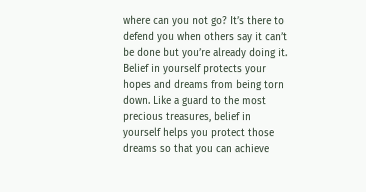where can you not go? It’s there to defend you when others say it can’t be done but you’re already doing it. Belief in yourself protects your hopes and dreams from being torn down. Like a guard to the most precious treasures, belief in yourself helps you protect those dreams so that you can achieve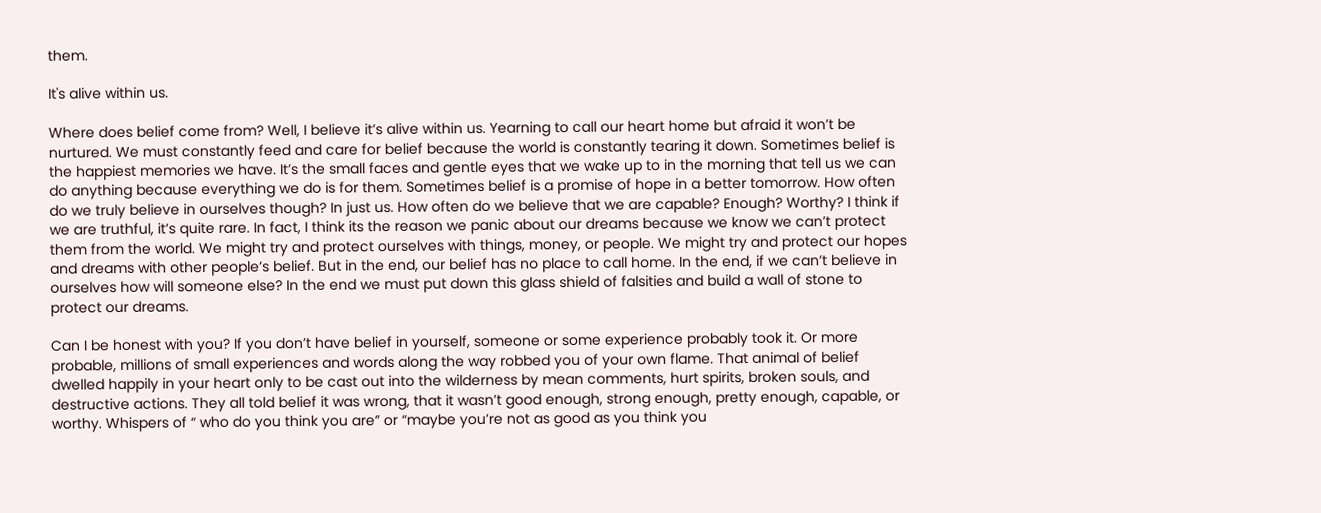them.

It's alive within us.

Where does belief come from? Well, I believe it’s alive within us. Yearning to call our heart home but afraid it won’t be nurtured. We must constantly feed and care for belief because the world is constantly tearing it down. Sometimes belief is the happiest memories we have. It’s the small faces and gentle eyes that we wake up to in the morning that tell us we can do anything because everything we do is for them. Sometimes belief is a promise of hope in a better tomorrow. How often do we truly believe in ourselves though? In just us. How often do we believe that we are capable? Enough? Worthy? I think if we are truthful, it’s quite rare. In fact, I think its the reason we panic about our dreams because we know we can’t protect them from the world. We might try and protect ourselves with things, money, or people. We might try and protect our hopes and dreams with other people’s belief. But in the end, our belief has no place to call home. In the end, if we can’t believe in ourselves how will someone else? In the end we must put down this glass shield of falsities and build a wall of stone to protect our dreams.

Can I be honest with you? If you don’t have belief in yourself, someone or some experience probably took it. Or more probable, millions of small experiences and words along the way robbed you of your own flame. That animal of belief dwelled happily in your heart only to be cast out into the wilderness by mean comments, hurt spirits, broken souls, and destructive actions. They all told belief it was wrong, that it wasn’t good enough, strong enough, pretty enough, capable, or worthy. Whispers of “ who do you think you are” or “maybe you’re not as good as you think you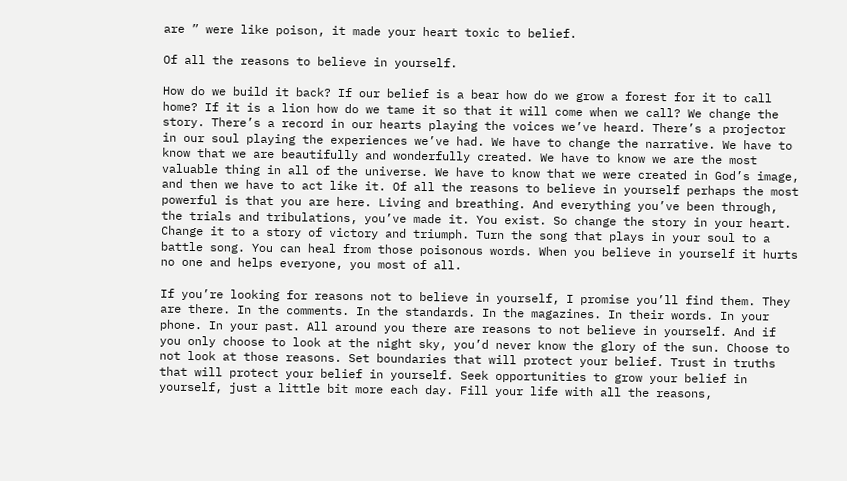are ” were like poison, it made your heart toxic to belief.

Of all the reasons to believe in yourself.

How do we build it back? If our belief is a bear how do we grow a forest for it to call home? If it is a lion how do we tame it so that it will come when we call? We change the story. There’s a record in our hearts playing the voices we’ve heard. There’s a projector in our soul playing the experiences we’ve had. We have to change the narrative. We have to know that we are beautifully and wonderfully created. We have to know we are the most valuable thing in all of the universe. We have to know that we were created in God’s image, and then we have to act like it. Of all the reasons to believe in yourself perhaps the most powerful is that you are here. Living and breathing. And everything you’ve been through, the trials and tribulations, you’ve made it. You exist. So change the story in your heart. Change it to a story of victory and triumph. Turn the song that plays in your soul to a battle song. You can heal from those poisonous words. When you believe in yourself it hurts no one and helps everyone, you most of all.

If you’re looking for reasons not to believe in yourself, I promise you’ll find them. They are there. In the comments. In the standards. In the magazines. In their words. In your phone. In your past. All around you there are reasons to not believe in yourself. And if you only choose to look at the night sky, you’d never know the glory of the sun. Choose to not look at those reasons. Set boundaries that will protect your belief. Trust in truths that will protect your belief in yourself. Seek opportunities to grow your belief in yourself, just a little bit more each day. Fill your life with all the reasons,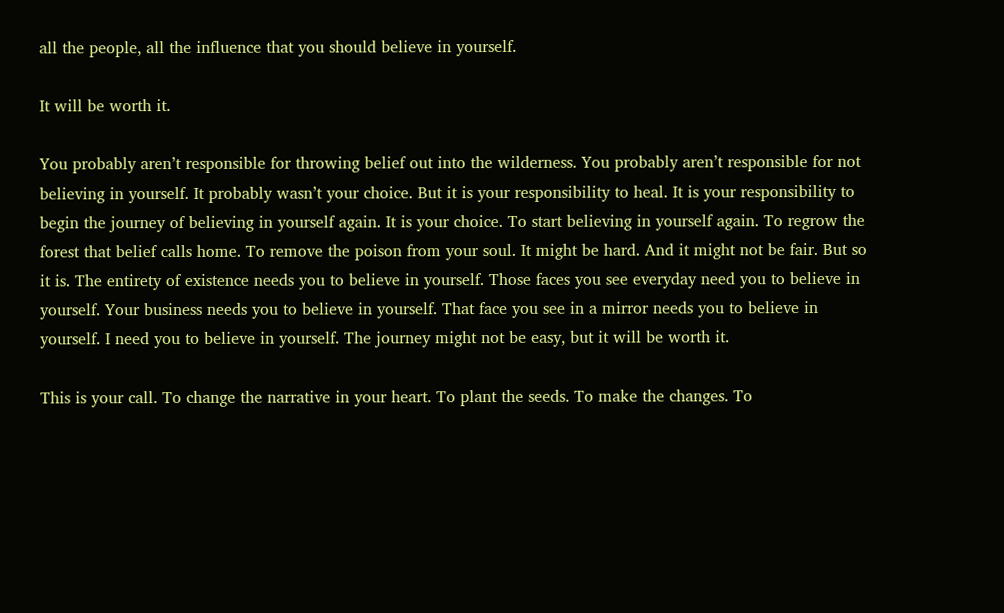all the people, all the influence that you should believe in yourself.

It will be worth it.

You probably aren’t responsible for throwing belief out into the wilderness. You probably aren’t responsible for not believing in yourself. It probably wasn’t your choice. But it is your responsibility to heal. It is your responsibility to begin the journey of believing in yourself again. It is your choice. To start believing in yourself again. To regrow the forest that belief calls home. To remove the poison from your soul. It might be hard. And it might not be fair. But so it is. The entirety of existence needs you to believe in yourself. Those faces you see everyday need you to believe in yourself. Your business needs you to believe in yourself. That face you see in a mirror needs you to believe in yourself. I need you to believe in yourself. The journey might not be easy, but it will be worth it.

This is your call. To change the narrative in your heart. To plant the seeds. To make the changes. To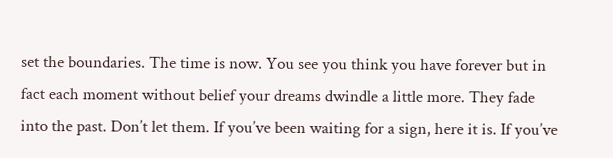set the boundaries. The time is now. You see you think you have forever but in fact each moment without belief your dreams dwindle a little more. They fade into the past. Don’t let them. If you’ve been waiting for a sign, here it is. If you’ve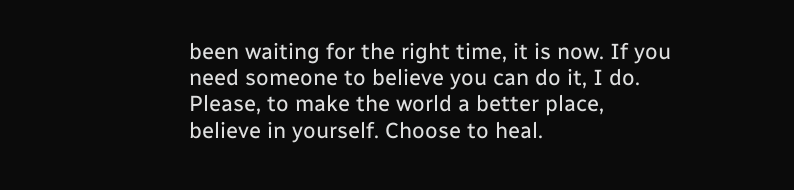been waiting for the right time, it is now. If you need someone to believe you can do it, I do. Please, to make the world a better place, believe in yourself. Choose to heal.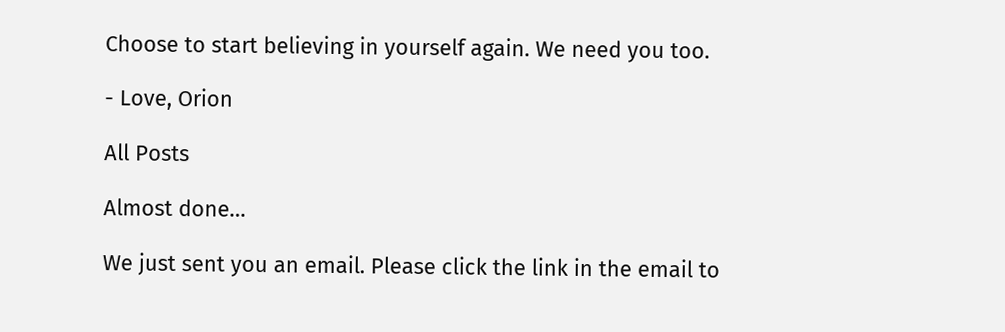Choose to start believing in yourself again. We need you too.

- Love, Orion

All Posts

Almost done…

We just sent you an email. Please click the link in the email to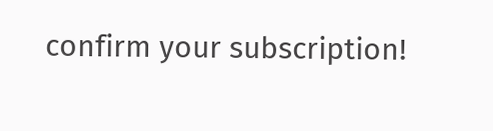confirm your subscription!